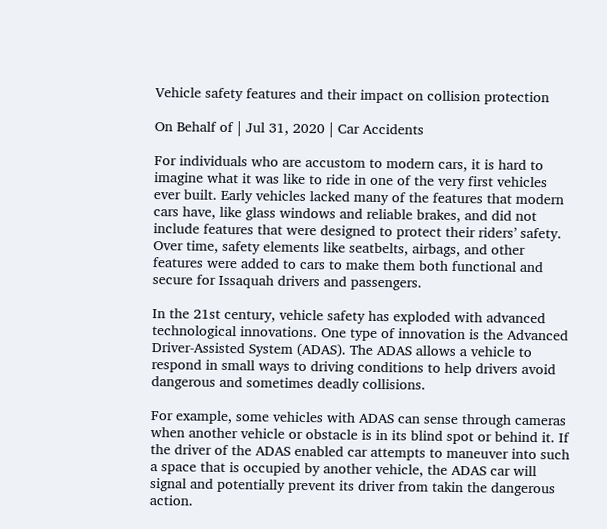Vehicle safety features and their impact on collision protection

On Behalf of | Jul 31, 2020 | Car Accidents

For individuals who are accustom to modern cars, it is hard to imagine what it was like to ride in one of the very first vehicles ever built. Early vehicles lacked many of the features that modern cars have, like glass windows and reliable brakes, and did not include features that were designed to protect their riders’ safety. Over time, safety elements like seatbelts, airbags, and other features were added to cars to make them both functional and secure for Issaquah drivers and passengers.

In the 21st century, vehicle safety has exploded with advanced technological innovations. One type of innovation is the Advanced Driver-Assisted System (ADAS). The ADAS allows a vehicle to respond in small ways to driving conditions to help drivers avoid dangerous and sometimes deadly collisions.

For example, some vehicles with ADAS can sense through cameras when another vehicle or obstacle is in its blind spot or behind it. If the driver of the ADAS enabled car attempts to maneuver into such a space that is occupied by another vehicle, the ADAS car will signal and potentially prevent its driver from takin the dangerous action.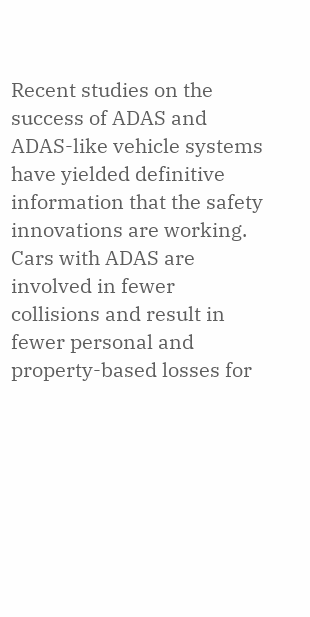Recent studies on the success of ADAS and ADAS-like vehicle systems have yielded definitive information that the safety innovations are working. Cars with ADAS are involved in fewer collisions and result in fewer personal and property-based losses for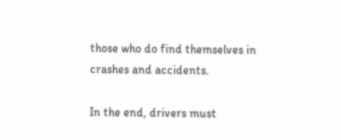those who do find themselves in crashes and accidents.

In the end, drivers must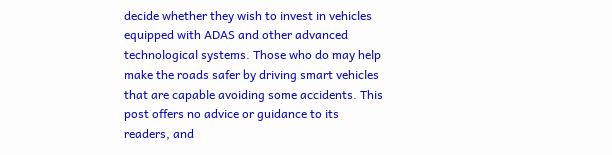decide whether they wish to invest in vehicles equipped with ADAS and other advanced technological systems. Those who do may help make the roads safer by driving smart vehicles that are capable avoiding some accidents. This post offers no advice or guidance to its readers, and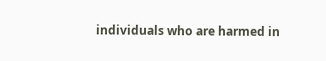individuals who are harmed in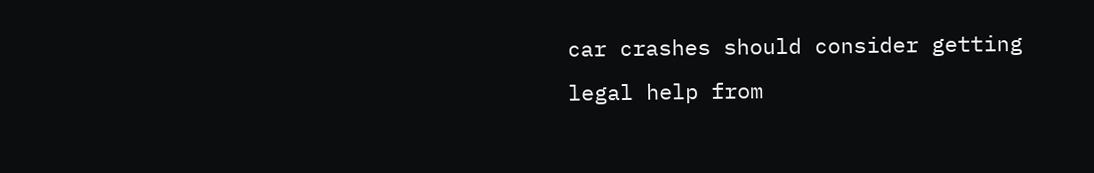car crashes should consider getting legal help from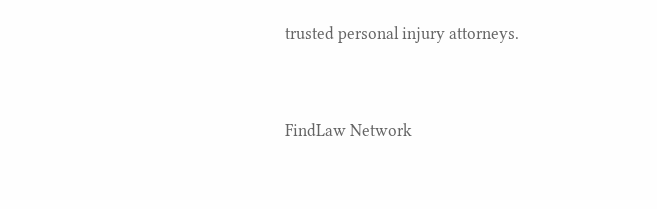trusted personal injury attorneys.


FindLaw Network